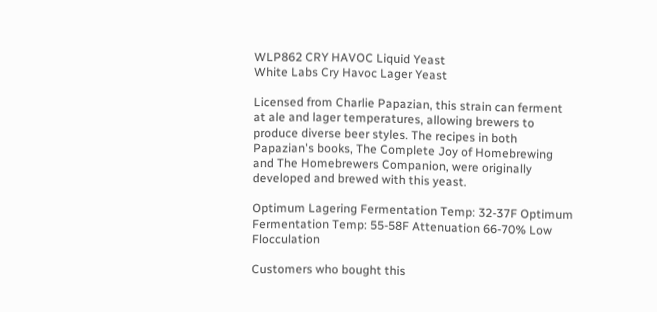WLP862 CRY HAVOC Liquid Yeast
White Labs Cry Havoc Lager Yeast

Licensed from Charlie Papazian, this strain can ferment at ale and lager temperatures, allowing brewers to produce diverse beer styles. The recipes in both Papazian's books, The Complete Joy of Homebrewing and The Homebrewers Companion, were originally developed and brewed with this yeast.

Optimum Lagering Fermentation Temp: 32-37F Optimum Fermentation Temp: 55-58F Attenuation 66-70% Low Flocculation

Customers who bought this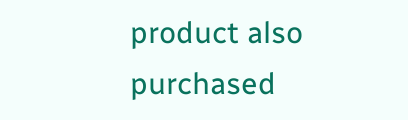product also purchased